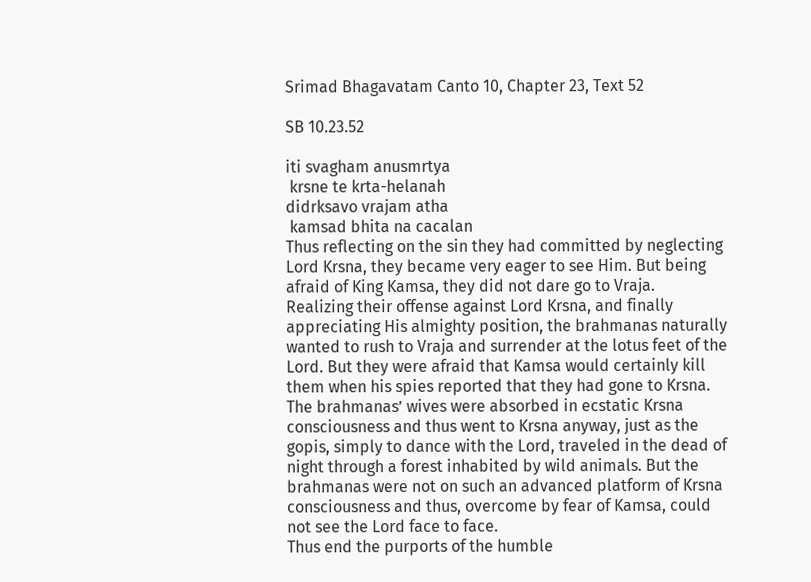Srimad Bhagavatam Canto 10, Chapter 23, Text 52

SB 10.23.52

iti svagham anusmrtya
 krsne te krta-helanah
didrksavo vrajam atha
 kamsad bhita na cacalan
Thus reflecting on the sin they had committed by neglecting Lord Krsna, they became very eager to see Him. But being afraid of King Kamsa, they did not dare go to Vraja.
Realizing their offense against Lord Krsna, and finally appreciating His almighty position, the brahmanas naturally wanted to rush to Vraja and surrender at the lotus feet of the Lord. But they were afraid that Kamsa would certainly kill them when his spies reported that they had gone to Krsna. The brahmanas’ wives were absorbed in ecstatic Krsna consciousness and thus went to Krsna anyway, just as the gopis, simply to dance with the Lord, traveled in the dead of night through a forest inhabited by wild animals. But the brahmanas were not on such an advanced platform of Krsna consciousness and thus, overcome by fear of Kamsa, could not see the Lord face to face.
Thus end the purports of the humble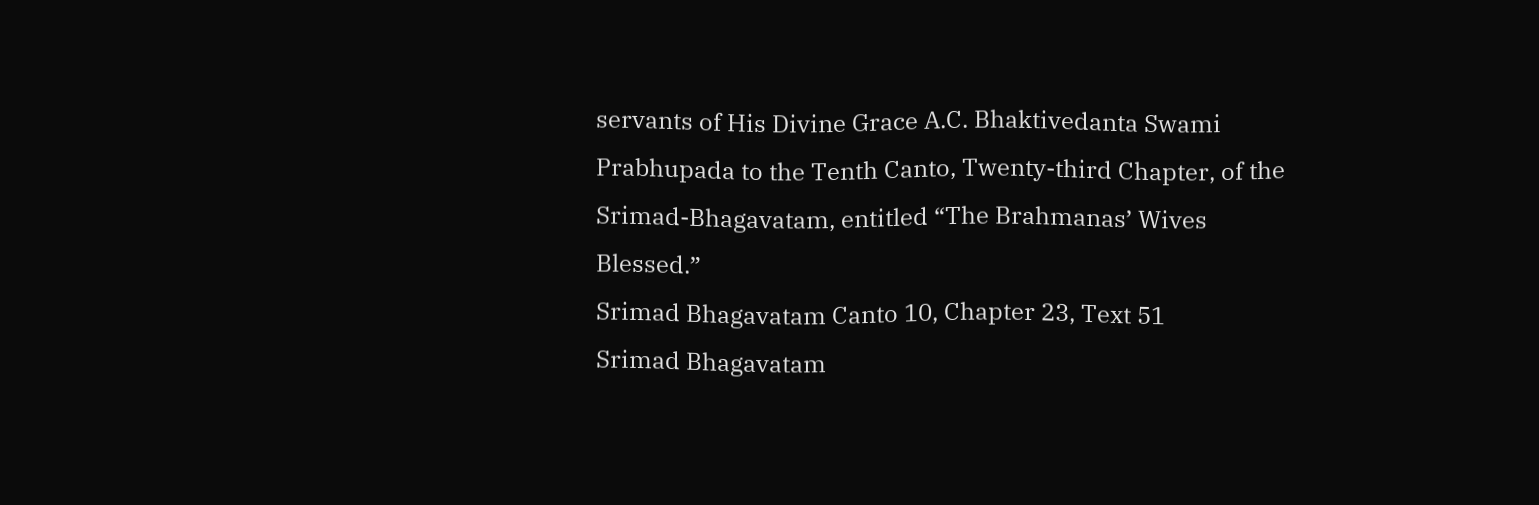servants of His Divine Grace A.C. Bhaktivedanta Swami Prabhupada to the Tenth Canto, Twenty-third Chapter, of the Srimad-Bhagavatam, entitled “The Brahmanas’ Wives Blessed.”
Srimad Bhagavatam Canto 10, Chapter 23, Text 51
Srimad Bhagavatam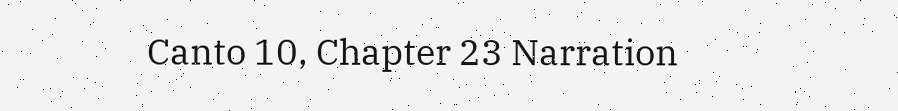Canto 10, Chapter 23 Narration